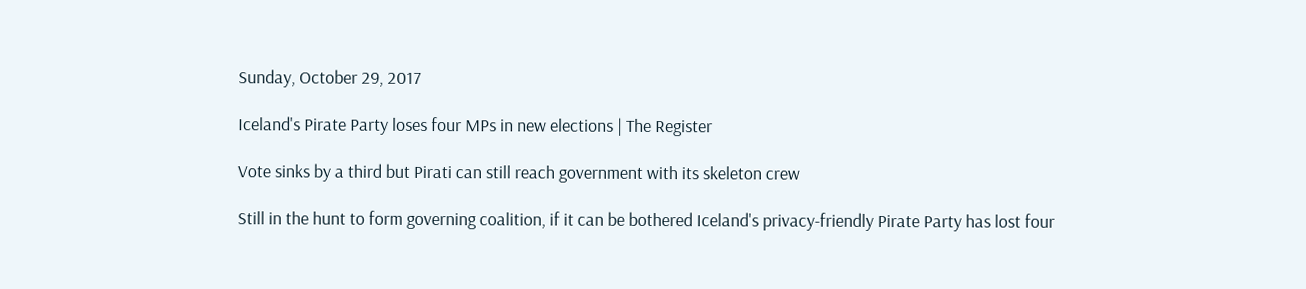Sunday, October 29, 2017

Iceland's Pirate Party loses four MPs in new elections | The Register

Vote sinks by a third but Pirati can still reach government with its skeleton crew

Still in the hunt to form governing coalition, if it can be bothered Iceland's privacy-friendly Pirate Party has lost four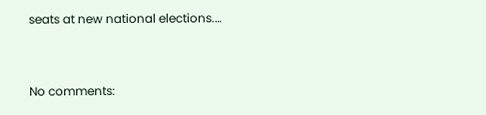seats at new national elections.…


No comments: